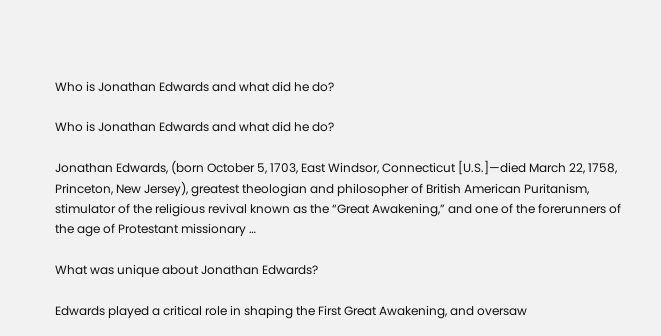Who is Jonathan Edwards and what did he do?

Who is Jonathan Edwards and what did he do?

Jonathan Edwards, (born October 5, 1703, East Windsor, Connecticut [U.S.]—died March 22, 1758, Princeton, New Jersey), greatest theologian and philosopher of British American Puritanism, stimulator of the religious revival known as the “Great Awakening,” and one of the forerunners of the age of Protestant missionary …

What was unique about Jonathan Edwards?

Edwards played a critical role in shaping the First Great Awakening, and oversaw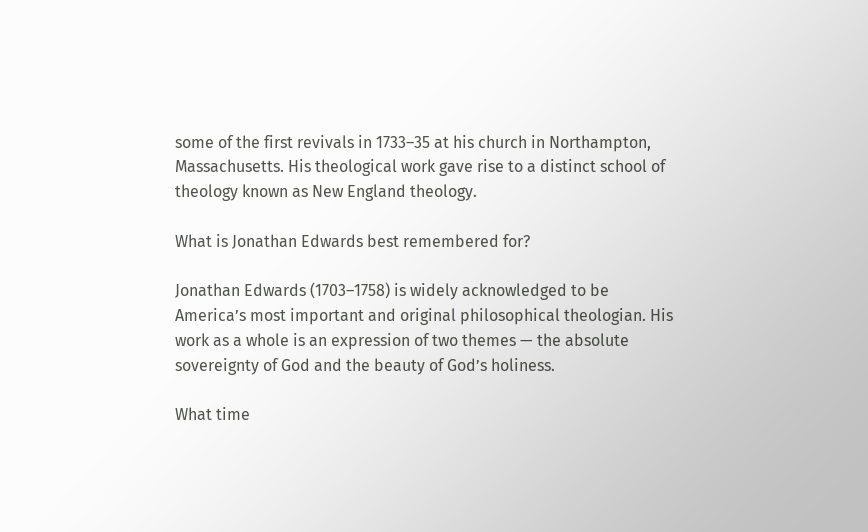some of the first revivals in 1733–35 at his church in Northampton, Massachusetts. His theological work gave rise to a distinct school of theology known as New England theology.

What is Jonathan Edwards best remembered for?

Jonathan Edwards (1703–1758) is widely acknowledged to be America’s most important and original philosophical theologian. His work as a whole is an expression of two themes — the absolute sovereignty of God and the beauty of God’s holiness.

What time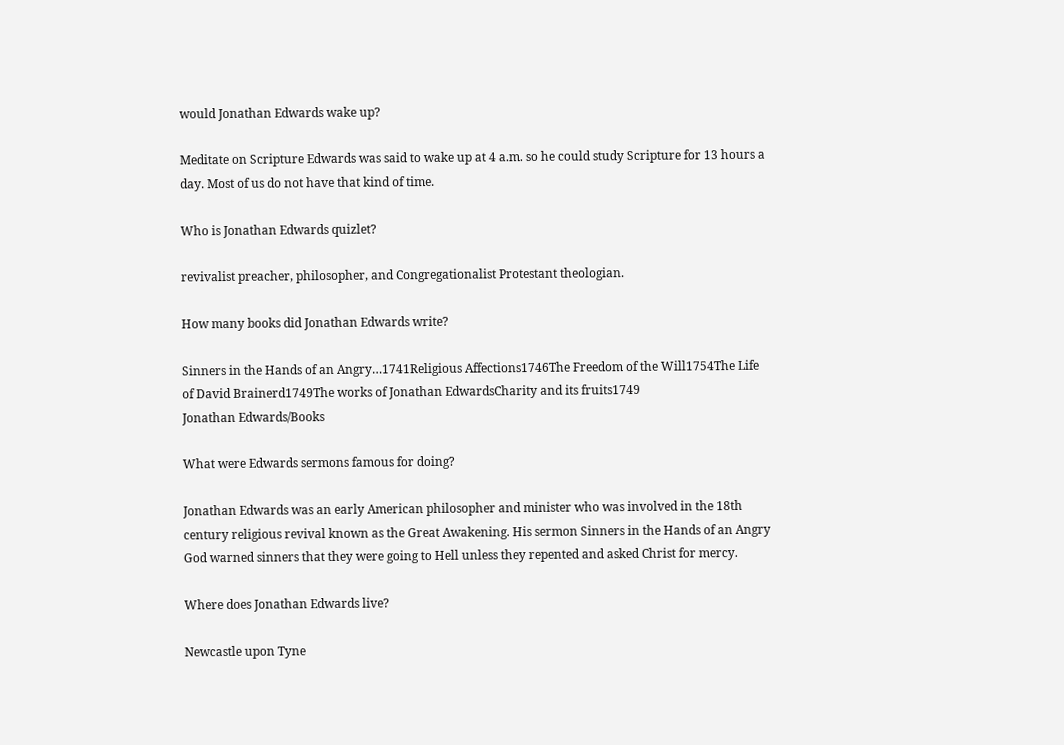would Jonathan Edwards wake up?

Meditate on Scripture Edwards was said to wake up at 4 a.m. so he could study Scripture for 13 hours a day. Most of us do not have that kind of time.

Who is Jonathan Edwards quizlet?

revivalist preacher, philosopher, and Congregationalist Protestant theologian.

How many books did Jonathan Edwards write?

Sinners in the Hands of an Angry…1741Religious Affections1746The Freedom of the Will1754The Life of David Brainerd1749The works of Jonathan EdwardsCharity and its fruits1749
Jonathan Edwards/Books

What were Edwards sermons famous for doing?

Jonathan Edwards was an early American philosopher and minister who was involved in the 18th century religious revival known as the Great Awakening. His sermon Sinners in the Hands of an Angry God warned sinners that they were going to Hell unless they repented and asked Christ for mercy.

Where does Jonathan Edwards live?

Newcastle upon Tyne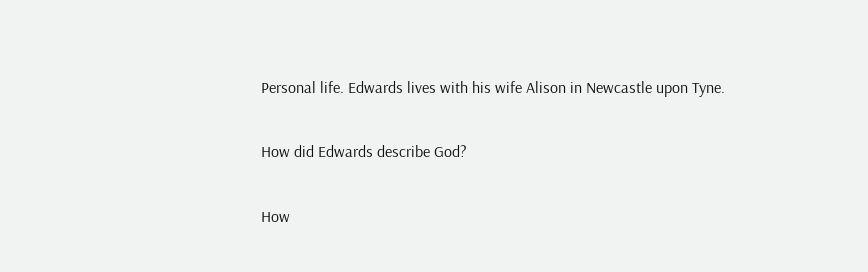Personal life. Edwards lives with his wife Alison in Newcastle upon Tyne.

How did Edwards describe God?

How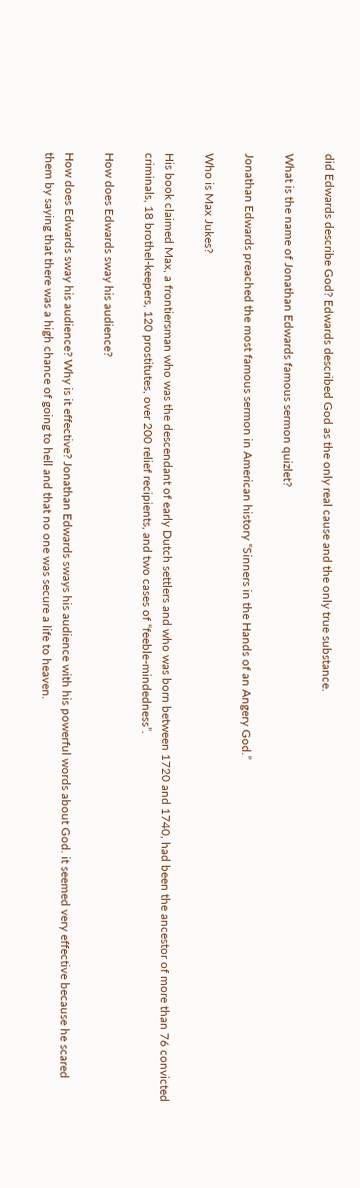did Edwards describe God? Edwards described God as the only real cause and the only true substance.

What is the name of Jonathan Edwards famous sermon quizlet?

Jonathan Edwards preached the most famous sermon in American history “Sinners in the Hands of an Angery God.”

Who is Max Jukes?

His book claimed Max, a frontiersman who was the descendant of early Dutch settlers and who was born between 1720 and 1740, had been the ancestor of more than 76 convicted criminals, 18 brothel-keepers, 120 prostitutes, over 200 relief recipients, and two cases of “feeble-mindedness”.

How does Edwards sway his audience?

How does Edwards sway his audience? Why is it effective? Jonathan Edwards sways his audience with his powerful words about God. it seemed very effective because he scared them by saying that there was a high chance of going to hell and that no one was secure a life to heaven.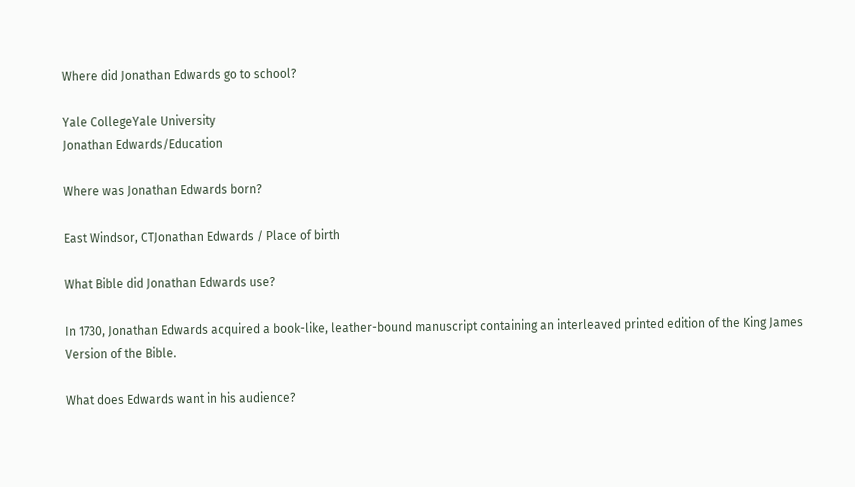Where did Jonathan Edwards go to school?

Yale CollegeYale University
Jonathan Edwards/Education

Where was Jonathan Edwards born?

East Windsor, CTJonathan Edwards / Place of birth

What Bible did Jonathan Edwards use?

In 1730, Jonathan Edwards acquired a book-like, leather-bound manuscript containing an interleaved printed edition of the King James Version of the Bible.

What does Edwards want in his audience?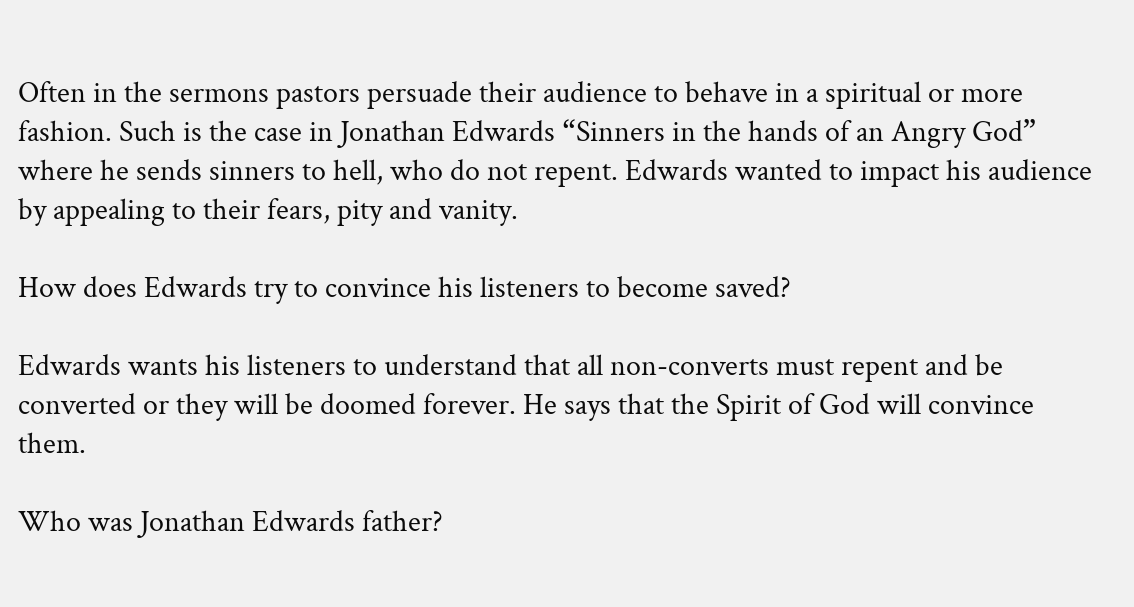Often in the sermons pastors persuade their audience to behave in a spiritual or more fashion. Such is the case in Jonathan Edwards “Sinners in the hands of an Angry God” where he sends sinners to hell, who do not repent. Edwards wanted to impact his audience by appealing to their fears, pity and vanity.

How does Edwards try to convince his listeners to become saved?

Edwards wants his listeners to understand that all non-converts must repent and be converted or they will be doomed forever. He says that the Spirit of God will convince them.

Who was Jonathan Edwards father?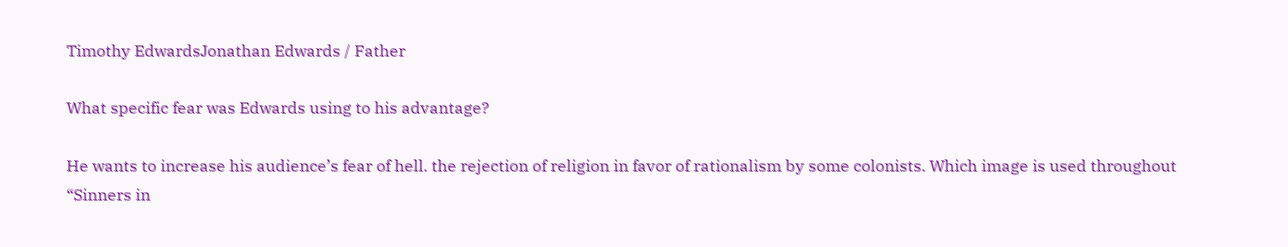Timothy EdwardsJonathan Edwards / Father

What specific fear was Edwards using to his advantage?

He wants to increase his audience’s fear of hell. the rejection of religion in favor of rationalism by some colonists. Which image is used throughout “Sinners in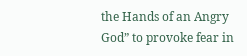the Hands of an Angry God” to provoke fear in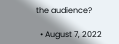the audience?

  • August 7, 2022